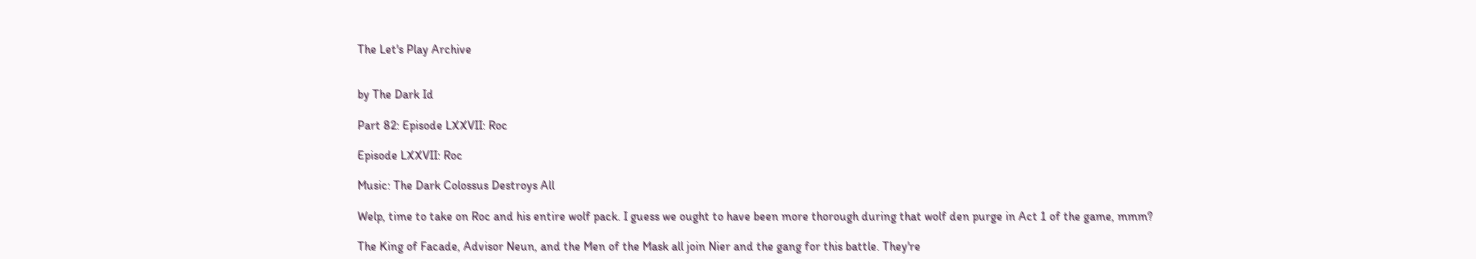The Let's Play Archive


by The Dark Id

Part 82: Episode LXXVII: Roc

Episode LXXVII: Roc

Music: The Dark Colossus Destroys All

Welp, time to take on Roc and his entire wolf pack. I guess we ought to have been more thorough during that wolf den purge in Act 1 of the game, mmm?

The King of Facade, Advisor Neun, and the Men of the Mask all join Nier and the gang for this battle. They're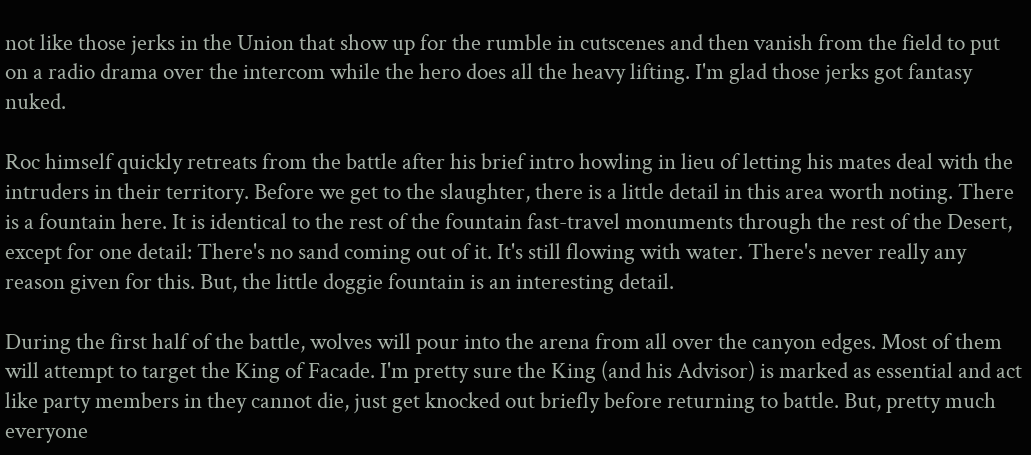not like those jerks in the Union that show up for the rumble in cutscenes and then vanish from the field to put on a radio drama over the intercom while the hero does all the heavy lifting. I'm glad those jerks got fantasy nuked.

Roc himself quickly retreats from the battle after his brief intro howling in lieu of letting his mates deal with the intruders in their territory. Before we get to the slaughter, there is a little detail in this area worth noting. There is a fountain here. It is identical to the rest of the fountain fast-travel monuments through the rest of the Desert, except for one detail: There's no sand coming out of it. It's still flowing with water. There's never really any reason given for this. But, the little doggie fountain is an interesting detail.

During the first half of the battle, wolves will pour into the arena from all over the canyon edges. Most of them will attempt to target the King of Facade. I'm pretty sure the King (and his Advisor) is marked as essential and act like party members in they cannot die, just get knocked out briefly before returning to battle. But, pretty much everyone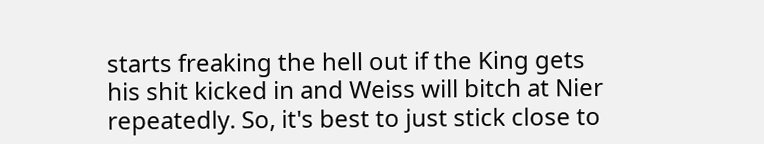starts freaking the hell out if the King gets his shit kicked in and Weiss will bitch at Nier repeatedly. So, it's best to just stick close to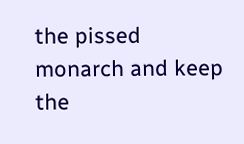the pissed monarch and keep the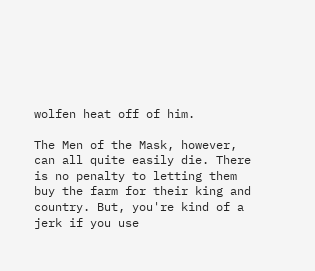wolfen heat off of him.

The Men of the Mask, however, can all quite easily die. There is no penalty to letting them buy the farm for their king and country. But, you're kind of a jerk if you use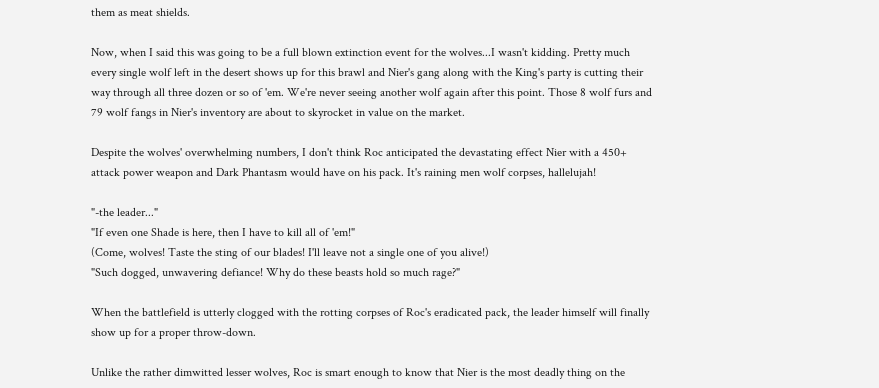them as meat shields.

Now, when I said this was going to be a full blown extinction event for the wolves...I wasn't kidding. Pretty much every single wolf left in the desert shows up for this brawl and Nier's gang along with the King's party is cutting their way through all three dozen or so of 'em. We're never seeing another wolf again after this point. Those 8 wolf furs and 79 wolf fangs in Nier's inventory are about to skyrocket in value on the market.

Despite the wolves' overwhelming numbers, I don't think Roc anticipated the devastating effect Nier with a 450+ attack power weapon and Dark Phantasm would have on his pack. It's raining men wolf corpses, hallelujah!

"-the leader..."
"If even one Shade is here, then I have to kill all of 'em!"
(Come, wolves! Taste the sting of our blades! I'll leave not a single one of you alive!)
"Such dogged, unwavering defiance! Why do these beasts hold so much rage?"

When the battlefield is utterly clogged with the rotting corpses of Roc's eradicated pack, the leader himself will finally show up for a proper throw-down.

Unlike the rather dimwitted lesser wolves, Roc is smart enough to know that Nier is the most deadly thing on the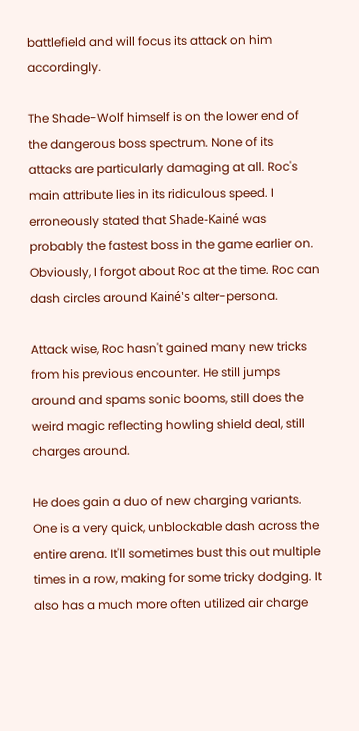battlefield and will focus its attack on him accordingly.

The Shade-Wolf himself is on the lower end of the dangerous boss spectrum. None of its attacks are particularly damaging at all. Roc's main attribute lies in its ridiculous speed. I erroneously stated that Shade-Kainé was probably the fastest boss in the game earlier on. Obviously, I forgot about Roc at the time. Roc can dash circles around Kainé's alter-persona.

Attack wise, Roc hasn't gained many new tricks from his previous encounter. He still jumps around and spams sonic booms, still does the weird magic reflecting howling shield deal, still charges around.

He does gain a duo of new charging variants. One is a very quick, unblockable dash across the entire arena. It'll sometimes bust this out multiple times in a row, making for some tricky dodging. It also has a much more often utilized air charge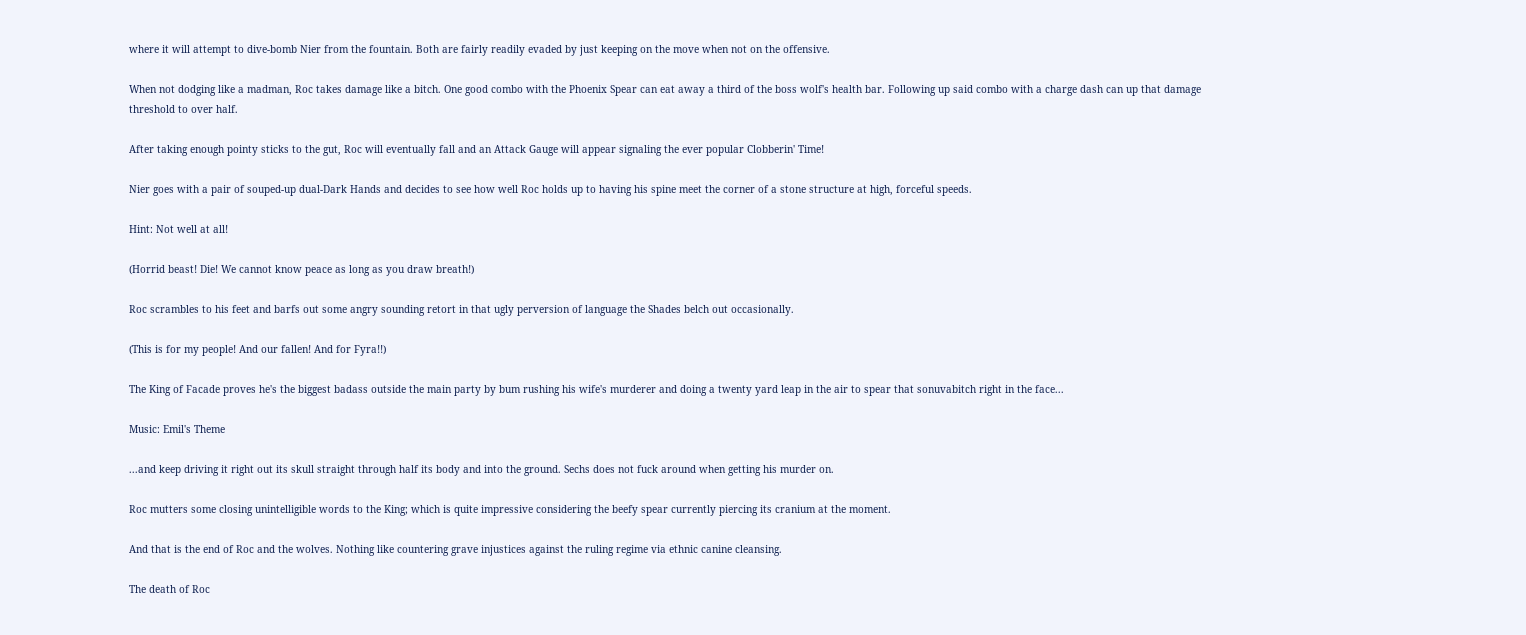where it will attempt to dive-bomb Nier from the fountain. Both are fairly readily evaded by just keeping on the move when not on the offensive.

When not dodging like a madman, Roc takes damage like a bitch. One good combo with the Phoenix Spear can eat away a third of the boss wolf's health bar. Following up said combo with a charge dash can up that damage threshold to over half.

After taking enough pointy sticks to the gut, Roc will eventually fall and an Attack Gauge will appear signaling the ever popular Clobberin' Time!

Nier goes with a pair of souped-up dual-Dark Hands and decides to see how well Roc holds up to having his spine meet the corner of a stone structure at high, forceful speeds.

Hint: Not well at all!

(Horrid beast! Die! We cannot know peace as long as you draw breath!)

Roc scrambles to his feet and barfs out some angry sounding retort in that ugly perversion of language the Shades belch out occasionally.

(This is for my people! And our fallen! And for Fyra!!)

The King of Facade proves he's the biggest badass outside the main party by bum rushing his wife's murderer and doing a twenty yard leap in the air to spear that sonuvabitch right in the face...

Music: Emil's Theme

...and keep driving it right out its skull straight through half its body and into the ground. Sechs does not fuck around when getting his murder on.

Roc mutters some closing unintelligible words to the King; which is quite impressive considering the beefy spear currently piercing its cranium at the moment.

And that is the end of Roc and the wolves. Nothing like countering grave injustices against the ruling regime via ethnic canine cleansing.

The death of Roc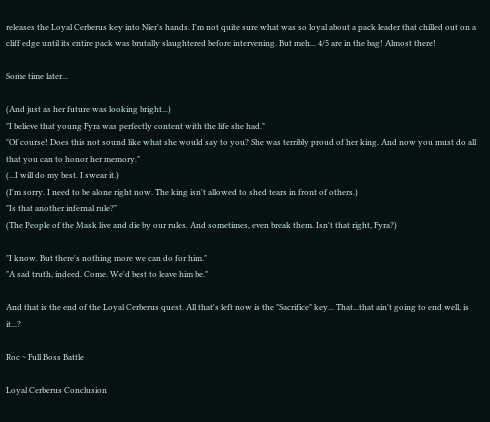releases the Loyal Cerberus key into Nier's hands. I'm not quite sure what was so loyal about a pack leader that chilled out on a cliff edge until its entire pack was brutally slaughtered before intervening. But meh... 4/5 are in the bag! Almost there!

Some time later...

(And just as her future was looking bright...)
"I believe that young Fyra was perfectly content with the life she had."
"Of course! Does this not sound like what she would say to you? She was terribly proud of her king. And now you must do all that you can to honor her memory."
(...I will do my best. I swear it.)
(I'm sorry. I need to be alone right now. The king isn't allowed to shed tears in front of others.)
"Is that another infernal rule?"
(The People of the Mask live and die by our rules. And sometimes, even break them. Isn't that right, Fyra?)

"I know. But there's nothing more we can do for him."
"A sad truth, indeed. Come. We'd best to leave him be."

And that is the end of the Loyal Cerberus quest. All that's left now is the "Sacrifice" key... That...that ain't going to end well, is it...?

Roc ~ Full Boss Battle

Loyal Cerberus Conclusion